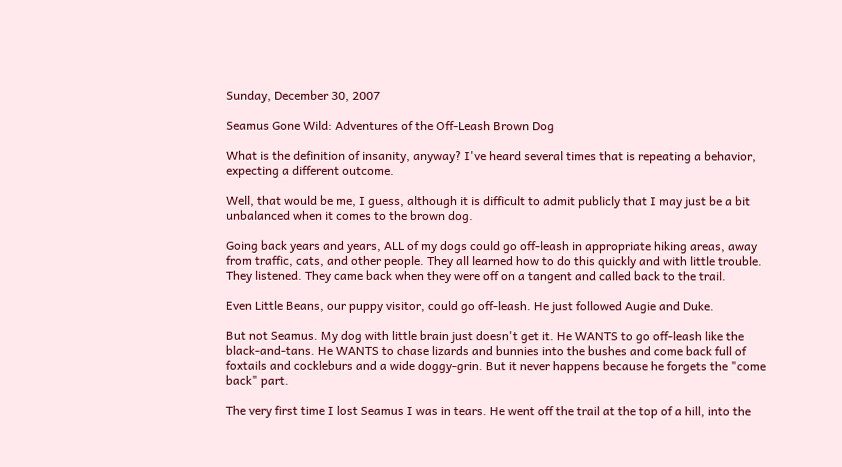Sunday, December 30, 2007

Seamus Gone Wild: Adventures of the Off-Leash Brown Dog

What is the definition of insanity, anyway? I've heard several times that is repeating a behavior, expecting a different outcome.

Well, that would be me, I guess, although it is difficult to admit publicly that I may just be a bit unbalanced when it comes to the brown dog.

Going back years and years, ALL of my dogs could go off-leash in appropriate hiking areas, away from traffic, cats, and other people. They all learned how to do this quickly and with little trouble. They listened. They came back when they were off on a tangent and called back to the trail.

Even Little Beans, our puppy visitor, could go off-leash. He just followed Augie and Duke.

But not Seamus. My dog with little brain just doesn't get it. He WANTS to go off-leash like the black-and-tans. He WANTS to chase lizards and bunnies into the bushes and come back full of foxtails and cockleburs and a wide doggy-grin. But it never happens because he forgets the "come back" part.

The very first time I lost Seamus I was in tears. He went off the trail at the top of a hill, into the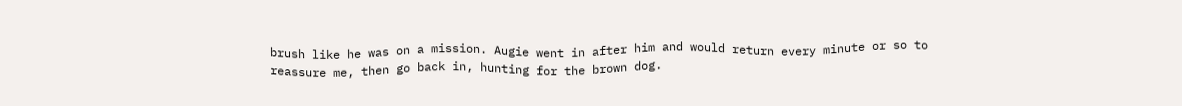brush like he was on a mission. Augie went in after him and would return every minute or so to reassure me, then go back in, hunting for the brown dog.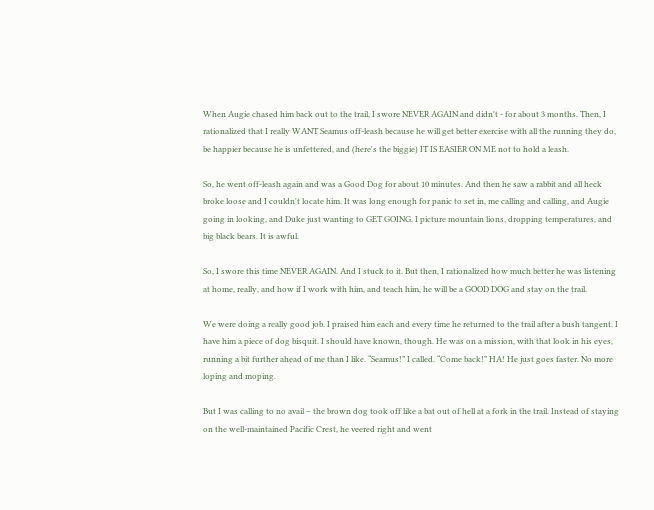When Augie chased him back out to the trail, I swore NEVER AGAIN and didn't - for about 3 months. Then, I rationalized that I really WANT Seamus off-leash because he will get better exercise with all the running they do, be happier because he is unfettered, and (here's the biggie) IT IS EASIER ON ME not to hold a leash.

So, he went off-leash again and was a Good Dog for about 10 minutes. And then he saw a rabbit and all heck broke loose and I couldn't locate him. It was long enough for panic to set in, me calling and calling, and Augie going in looking, and Duke just wanting to GET GOING. I picture mountain lions, dropping temperatures, and big black bears. It is awful.

So, I swore this time NEVER AGAIN. And I stuck to it. But then, I rationalized how much better he was listening at home, really, and how if I work with him, and teach him, he will be a GOOD DOG and stay on the trail.

We were doing a really good job. I praised him each and every time he returned to the trail after a bush tangent. I have him a piece of dog bisquit. I should have known, though. He was on a mission, with that look in his eyes, running a bit further ahead of me than I like. “Seamus!” I called. “Come back!” HA! He just goes faster. No more loping and moping.

But I was calling to no avail – the brown dog took off like a bat out of hell at a fork in the trail. Instead of staying on the well-maintained Pacific Crest, he veered right and went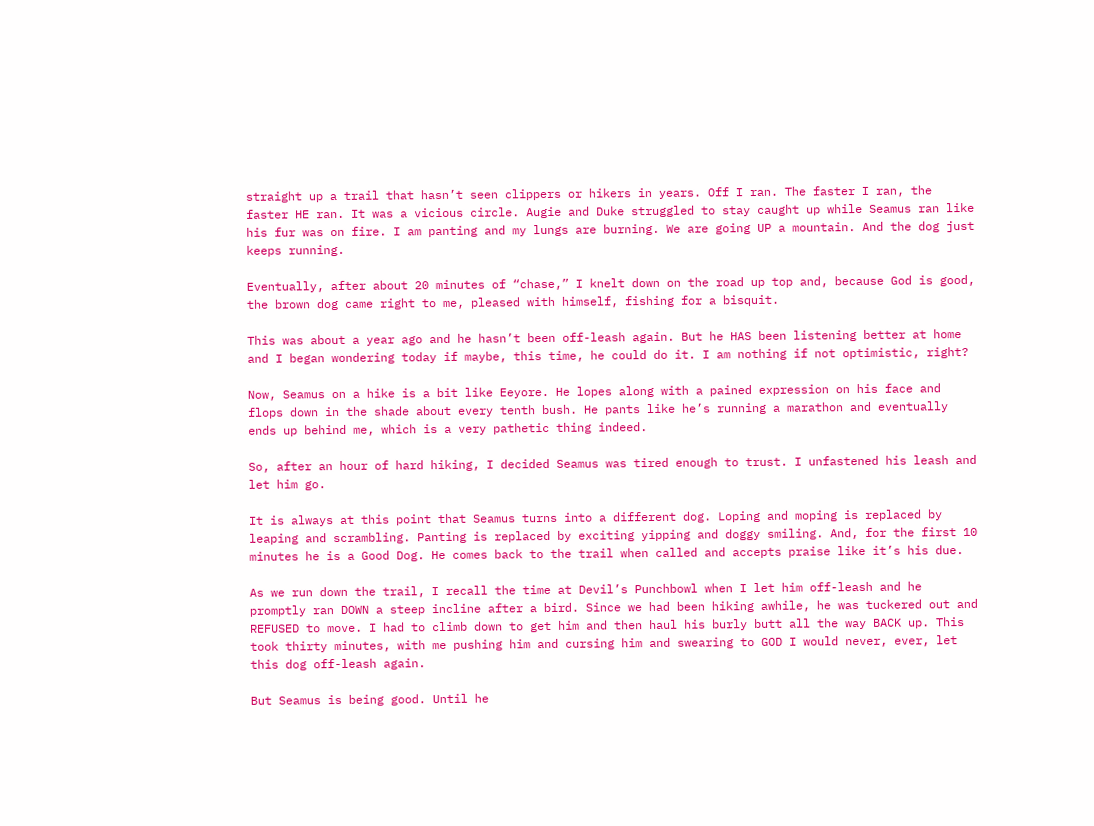straight up a trail that hasn’t seen clippers or hikers in years. Off I ran. The faster I ran, the faster HE ran. It was a vicious circle. Augie and Duke struggled to stay caught up while Seamus ran like his fur was on fire. I am panting and my lungs are burning. We are going UP a mountain. And the dog just keeps running.

Eventually, after about 20 minutes of “chase,” I knelt down on the road up top and, because God is good, the brown dog came right to me, pleased with himself, fishing for a bisquit.

This was about a year ago and he hasn’t been off-leash again. But he HAS been listening better at home and I began wondering today if maybe, this time, he could do it. I am nothing if not optimistic, right?

Now, Seamus on a hike is a bit like Eeyore. He lopes along with a pained expression on his face and flops down in the shade about every tenth bush. He pants like he’s running a marathon and eventually ends up behind me, which is a very pathetic thing indeed.

So, after an hour of hard hiking, I decided Seamus was tired enough to trust. I unfastened his leash and let him go.

It is always at this point that Seamus turns into a different dog. Loping and moping is replaced by leaping and scrambling. Panting is replaced by exciting yipping and doggy smiling. And, for the first 10 minutes he is a Good Dog. He comes back to the trail when called and accepts praise like it’s his due.

As we run down the trail, I recall the time at Devil’s Punchbowl when I let him off-leash and he promptly ran DOWN a steep incline after a bird. Since we had been hiking awhile, he was tuckered out and REFUSED to move. I had to climb down to get him and then haul his burly butt all the way BACK up. This took thirty minutes, with me pushing him and cursing him and swearing to GOD I would never, ever, let this dog off-leash again.

But Seamus is being good. Until he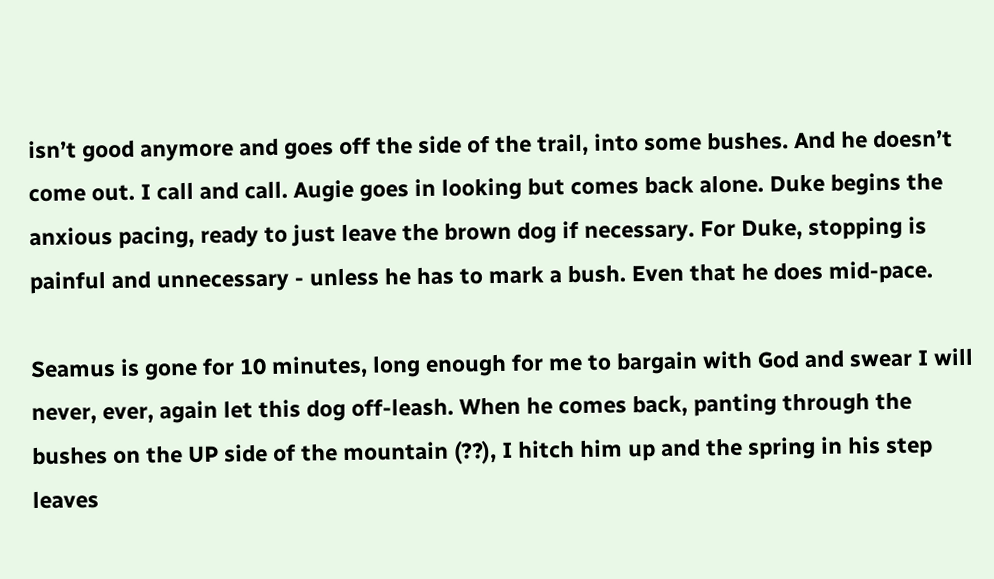isn’t good anymore and goes off the side of the trail, into some bushes. And he doesn’t come out. I call and call. Augie goes in looking but comes back alone. Duke begins the anxious pacing, ready to just leave the brown dog if necessary. For Duke, stopping is painful and unnecessary - unless he has to mark a bush. Even that he does mid-pace.

Seamus is gone for 10 minutes, long enough for me to bargain with God and swear I will never, ever, again let this dog off-leash. When he comes back, panting through the bushes on the UP side of the mountain (??), I hitch him up and the spring in his step leaves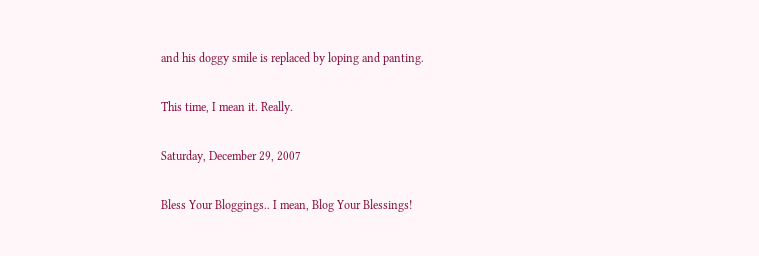and his doggy smile is replaced by loping and panting.

This time, I mean it. Really.

Saturday, December 29, 2007

Bless Your Bloggings.. I mean, Blog Your Blessings!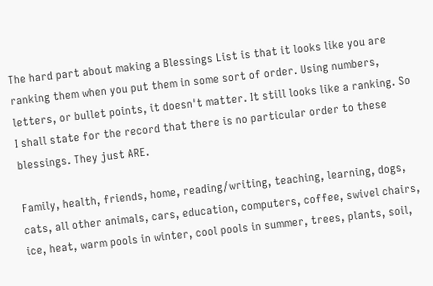The hard part about making a Blessings List is that it looks like you are ranking them when you put them in some sort of order. Using numbers, letters, or bullet points, it doesn't matter. It still looks like a ranking. So I shall state for the record that there is no particular order to these blessings. They just ARE.

Family, health, friends, home, reading/writing, teaching, learning, dogs, cats, all other animals, cars, education, computers, coffee, swivel chairs, ice, heat, warm pools in winter, cool pools in summer, trees, plants, soil,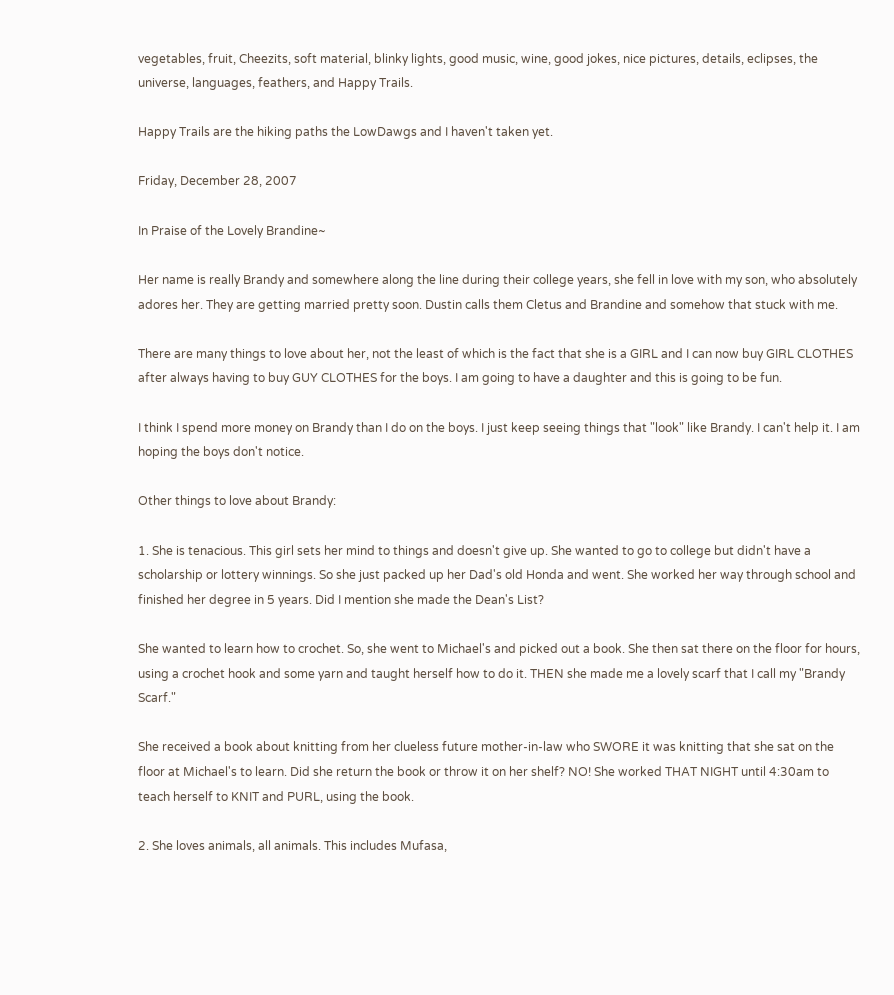vegetables, fruit, Cheezits, soft material, blinky lights, good music, wine, good jokes, nice pictures, details, eclipses, the universe, languages, feathers, and Happy Trails.

Happy Trails are the hiking paths the LowDawgs and I haven't taken yet.

Friday, December 28, 2007

In Praise of the Lovely Brandine~

Her name is really Brandy and somewhere along the line during their college years, she fell in love with my son, who absolutely adores her. They are getting married pretty soon. Dustin calls them Cletus and Brandine and somehow that stuck with me.

There are many things to love about her, not the least of which is the fact that she is a GIRL and I can now buy GIRL CLOTHES after always having to buy GUY CLOTHES for the boys. I am going to have a daughter and this is going to be fun.

I think I spend more money on Brandy than I do on the boys. I just keep seeing things that "look" like Brandy. I can't help it. I am hoping the boys don't notice.

Other things to love about Brandy:

1. She is tenacious. This girl sets her mind to things and doesn't give up. She wanted to go to college but didn't have a scholarship or lottery winnings. So she just packed up her Dad's old Honda and went. She worked her way through school and finished her degree in 5 years. Did I mention she made the Dean's List?

She wanted to learn how to crochet. So, she went to Michael's and picked out a book. She then sat there on the floor for hours, using a crochet hook and some yarn and taught herself how to do it. THEN she made me a lovely scarf that I call my "Brandy Scarf."

She received a book about knitting from her clueless future mother-in-law who SWORE it was knitting that she sat on the floor at Michael's to learn. Did she return the book or throw it on her shelf? NO! She worked THAT NIGHT until 4:30am to teach herself to KNIT and PURL, using the book.

2. She loves animals, all animals. This includes Mufasa,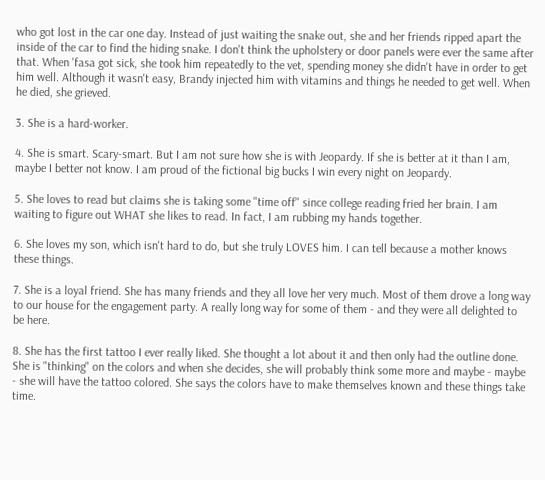who got lost in the car one day. Instead of just waiting the snake out, she and her friends ripped apart the inside of the car to find the hiding snake. I don't think the upholstery or door panels were ever the same after that. When 'fasa got sick, she took him repeatedly to the vet, spending money she didn't have in order to get him well. Although it wasn't easy, Brandy injected him with vitamins and things he needed to get well. When he died, she grieved.

3. She is a hard-worker.

4. She is smart. Scary-smart. But I am not sure how she is with Jeopardy. If she is better at it than I am, maybe I better not know. I am proud of the fictional big bucks I win every night on Jeopardy.

5. She loves to read but claims she is taking some "time off" since college reading fried her brain. I am waiting to figure out WHAT she likes to read. In fact, I am rubbing my hands together.

6. She loves my son, which isn't hard to do, but she truly LOVES him. I can tell because a mother knows these things.

7. She is a loyal friend. She has many friends and they all love her very much. Most of them drove a long way to our house for the engagement party. A really long way for some of them - and they were all delighted to be here.

8. She has the first tattoo I ever really liked. She thought a lot about it and then only had the outline done. She is "thinking" on the colors and when she decides, she will probably think some more and maybe - maybe - she will have the tattoo colored. She says the colors have to make themselves known and these things take time.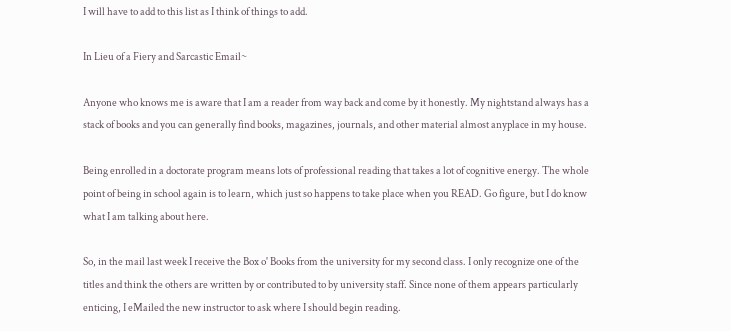I will have to add to this list as I think of things to add.

In Lieu of a Fiery and Sarcastic Email~

Anyone who knows me is aware that I am a reader from way back and come by it honestly. My nightstand always has a stack of books and you can generally find books, magazines, journals, and other material almost anyplace in my house.

Being enrolled in a doctorate program means lots of professional reading that takes a lot of cognitive energy. The whole point of being in school again is to learn, which just so happens to take place when you READ. Go figure, but I do know what I am talking about here.

So, in the mail last week I receive the Box o' Books from the university for my second class. I only recognize one of the titles and think the others are written by or contributed to by university staff. Since none of them appears particularly enticing, I eMailed the new instructor to ask where I should begin reading.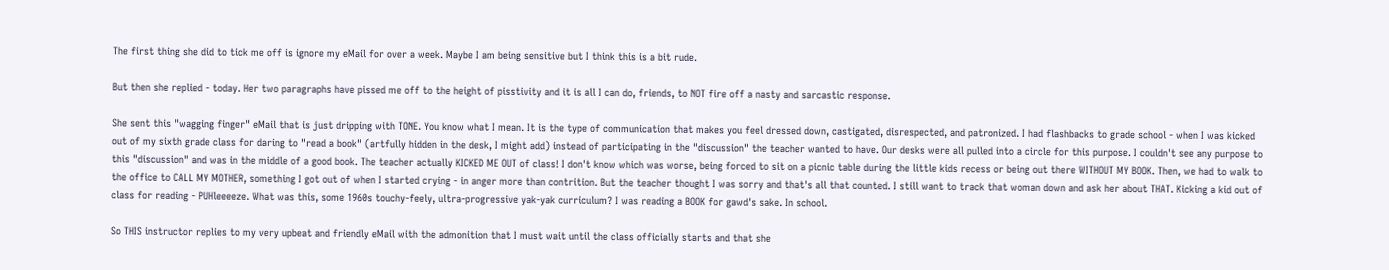The first thing she did to tick me off is ignore my eMail for over a week. Maybe I am being sensitive but I think this is a bit rude.

But then she replied - today. Her two paragraphs have pissed me off to the height of pisstivity and it is all I can do, friends, to NOT fire off a nasty and sarcastic response.

She sent this "wagging finger" eMail that is just dripping with TONE. You know what I mean. It is the type of communication that makes you feel dressed down, castigated, disrespected, and patronized. I had flashbacks to grade school - when I was kicked out of my sixth grade class for daring to "read a book" (artfully hidden in the desk, I might add) instead of participating in the "discussion" the teacher wanted to have. Our desks were all pulled into a circle for this purpose. I couldn't see any purpose to this "discussion" and was in the middle of a good book. The teacher actually KICKED ME OUT of class! I don't know which was worse, being forced to sit on a picnic table during the little kids recess or being out there WITHOUT MY BOOK. Then, we had to walk to the office to CALL MY MOTHER, something I got out of when I started crying - in anger more than contrition. But the teacher thought I was sorry and that's all that counted. I still want to track that woman down and ask her about THAT. Kicking a kid out of class for reading - PUHleeeeze. What was this, some 1960s touchy-feely, ultra-progressive yak-yak curriculum? I was reading a BOOK for gawd's sake. In school.

So THIS instructor replies to my very upbeat and friendly eMail with the admonition that I must wait until the class officially starts and that she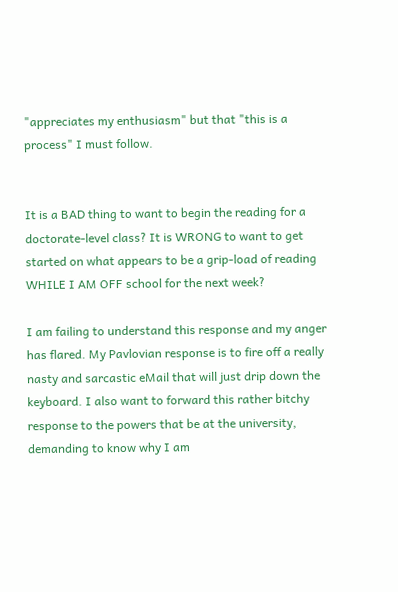"appreciates my enthusiasm" but that "this is a process" I must follow.


It is a BAD thing to want to begin the reading for a doctorate-level class? It is WRONG to want to get started on what appears to be a grip-load of reading WHILE I AM OFF school for the next week?

I am failing to understand this response and my anger has flared. My Pavlovian response is to fire off a really nasty and sarcastic eMail that will just drip down the keyboard. I also want to forward this rather bitchy response to the powers that be at the university, demanding to know why I am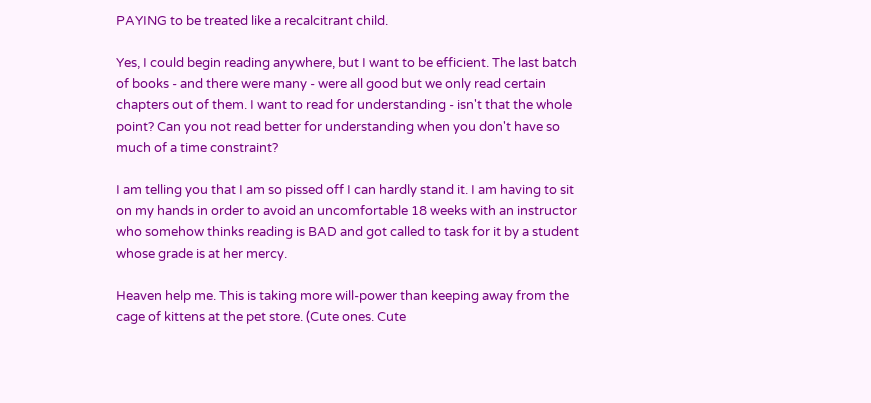PAYING to be treated like a recalcitrant child.

Yes, I could begin reading anywhere, but I want to be efficient. The last batch of books - and there were many - were all good but we only read certain chapters out of them. I want to read for understanding - isn't that the whole point? Can you not read better for understanding when you don't have so much of a time constraint?

I am telling you that I am so pissed off I can hardly stand it. I am having to sit on my hands in order to avoid an uncomfortable 18 weeks with an instructor who somehow thinks reading is BAD and got called to task for it by a student whose grade is at her mercy.

Heaven help me. This is taking more will-power than keeping away from the cage of kittens at the pet store. (Cute ones. Cute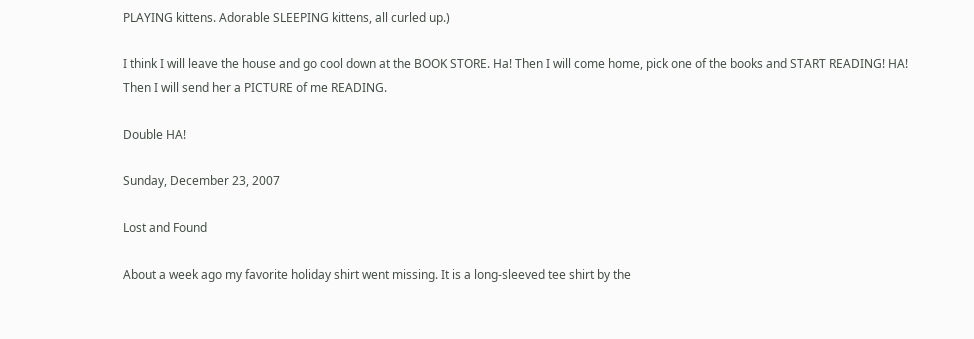PLAYING kittens. Adorable SLEEPING kittens, all curled up.)

I think I will leave the house and go cool down at the BOOK STORE. Ha! Then I will come home, pick one of the books and START READING! HA! Then I will send her a PICTURE of me READING.

Double HA!

Sunday, December 23, 2007

Lost and Found

About a week ago my favorite holiday shirt went missing. It is a long-sleeved tee shirt by the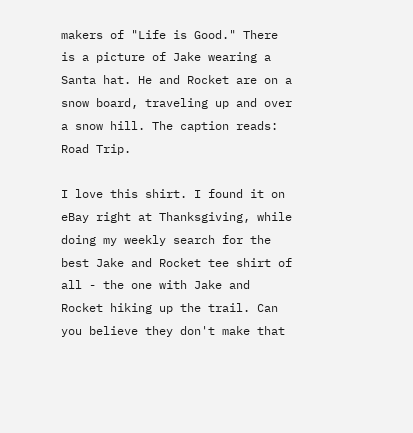makers of "Life is Good." There is a picture of Jake wearing a Santa hat. He and Rocket are on a snow board, traveling up and over a snow hill. The caption reads: Road Trip.

I love this shirt. I found it on eBay right at Thanksgiving, while doing my weekly search for the best Jake and Rocket tee shirt of all - the one with Jake and
Rocket hiking up the trail. Can you believe they don't make that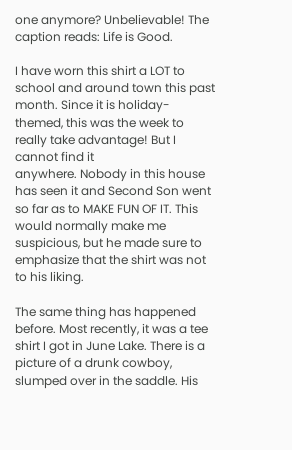one anymore? Unbelievable! The caption reads: Life is Good.

I have worn this shirt a LOT to school and around town this past month. Since it is holiday-themed, this was the week to really take advantage! But I cannot find it
anywhere. Nobody in this house has seen it and Second Son went so far as to MAKE FUN OF IT. This would normally make me suspicious, but he made sure to emphasize that the shirt was not to his liking.

The same thing has happened before. Most recently, it was a tee shirt I got in June Lake. There is a picture of a drunk cowboy, slumped over in the saddle. His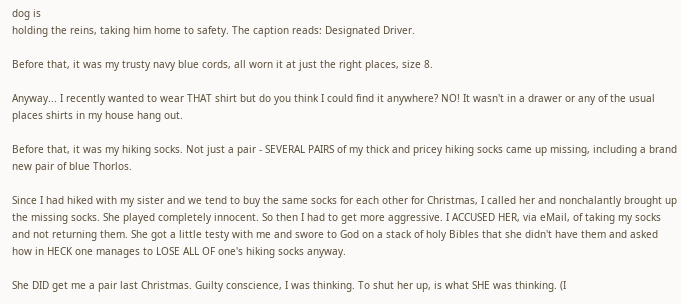dog is
holding the reins, taking him home to safety. The caption reads: Designated Driver.

Before that, it was my trusty navy blue cords, all worn it at just the right places, size 8.

Anyway... I recently wanted to wear THAT shirt but do you think I could find it anywhere? NO! It wasn't in a drawer or any of the usual places shirts in my house hang out.

Before that, it was my hiking socks. Not just a pair - SEVERAL PAIRS of my thick and pricey hiking socks came up missing, including a brand new pair of blue Thorlos.

Since I had hiked with my sister and we tend to buy the same socks for each other for Christmas, I called her and nonchalantly brought up the missing socks. She played completely innocent. So then I had to get more aggressive. I ACCUSED HER, via eMail, of taking my socks and not returning them. She got a little testy with me and swore to God on a stack of holy Bibles that she didn't have them and asked how in HECK one manages to LOSE ALL OF one's hiking socks anyway.

She DID get me a pair last Christmas. Guilty conscience, I was thinking. To shut her up, is what SHE was thinking. (I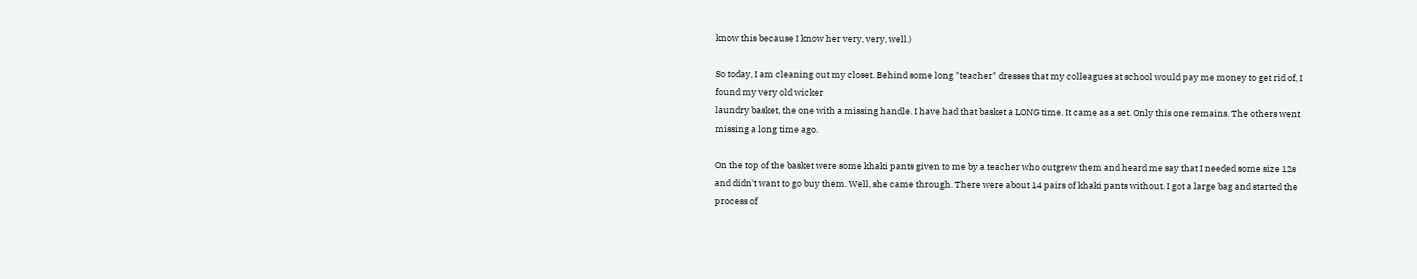know this because I know her very, very, well.)

So today, I am cleaning out my closet. Behind some long "teacher" dresses that my colleagues at school would pay me money to get rid of, I found my very old wicker
laundry basket, the one with a missing handle. I have had that basket a LONG time. It came as a set. Only this one remains. The others went missing a long time ago.

On the top of the basket were some khaki pants given to me by a teacher who outgrew them and heard me say that I needed some size 12s and didn't want to go buy them. Well, she came through. There were about 14 pairs of khaki pants without. I got a large bag and started the process of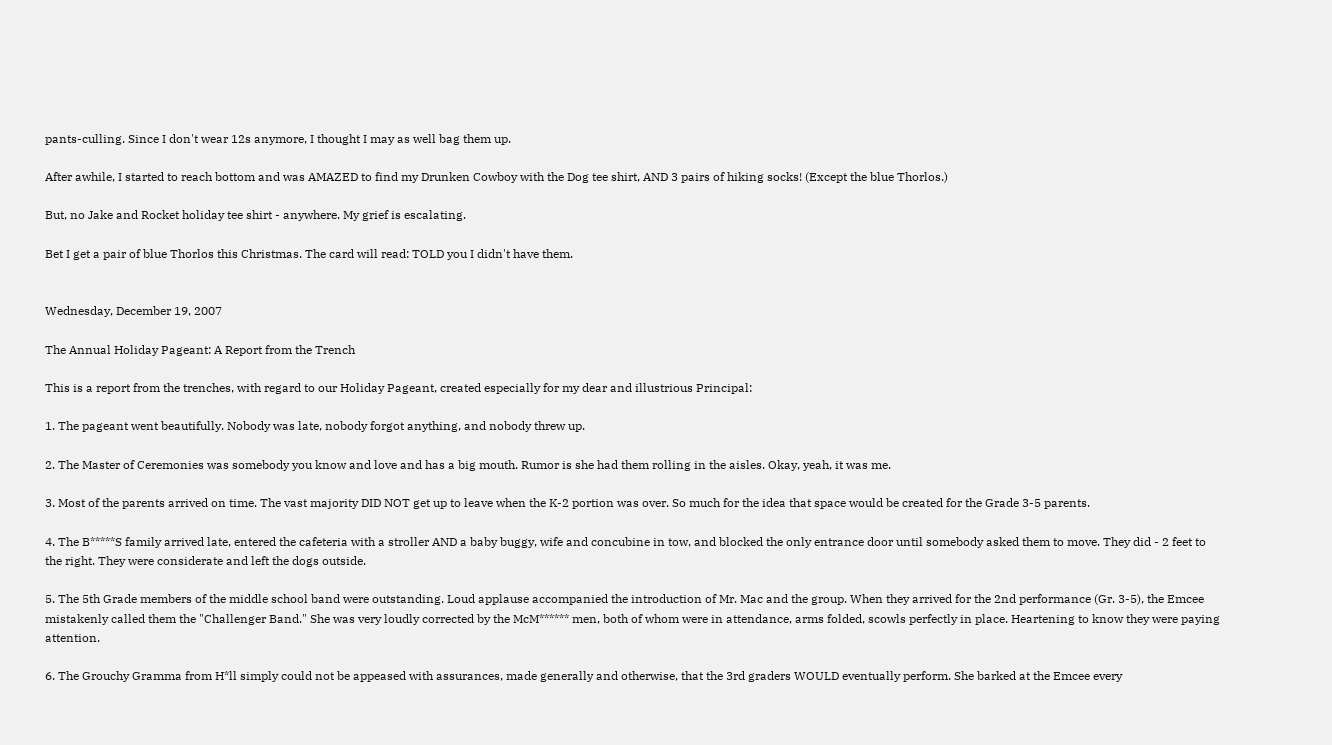pants-culling. Since I don't wear 12s anymore, I thought I may as well bag them up.

After awhile, I started to reach bottom and was AMAZED to find my Drunken Cowboy with the Dog tee shirt, AND 3 pairs of hiking socks! (Except the blue Thorlos.)

But, no Jake and Rocket holiday tee shirt - anywhere. My grief is escalating.

Bet I get a pair of blue Thorlos this Christmas. The card will read: TOLD you I didn't have them.


Wednesday, December 19, 2007

The Annual Holiday Pageant: A Report from the Trench

This is a report from the trenches, with regard to our Holiday Pageant, created especially for my dear and illustrious Principal:

1. The pageant went beautifully. Nobody was late, nobody forgot anything, and nobody threw up.

2. The Master of Ceremonies was somebody you know and love and has a big mouth. Rumor is she had them rolling in the aisles. Okay, yeah, it was me.

3. Most of the parents arrived on time. The vast majority DID NOT get up to leave when the K-2 portion was over. So much for the idea that space would be created for the Grade 3-5 parents.

4. The B*****S family arrived late, entered the cafeteria with a stroller AND a baby buggy, wife and concubine in tow, and blocked the only entrance door until somebody asked them to move. They did - 2 feet to the right. They were considerate and left the dogs outside.

5. The 5th Grade members of the middle school band were outstanding. Loud applause accompanied the introduction of Mr. Mac and the group. When they arrived for the 2nd performance (Gr. 3-5), the Emcee mistakenly called them the "Challenger Band." She was very loudly corrected by the McM****** men, both of whom were in attendance, arms folded, scowls perfectly in place. Heartening to know they were paying attention.

6. The Grouchy Gramma from H*ll simply could not be appeased with assurances, made generally and otherwise, that the 3rd graders WOULD eventually perform. She barked at the Emcee every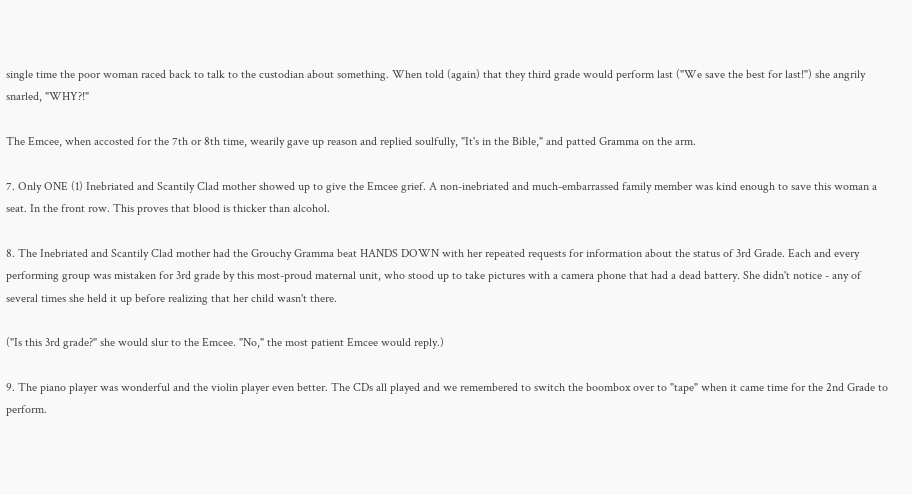single time the poor woman raced back to talk to the custodian about something. When told (again) that they third grade would perform last ("We save the best for last!") she angrily snarled, "WHY?!"

The Emcee, when accosted for the 7th or 8th time, wearily gave up reason and replied soulfully, "It's in the Bible," and patted Gramma on the arm.

7. Only ONE (1) Inebriated and Scantily Clad mother showed up to give the Emcee grief. A non-inebriated and much-embarrassed family member was kind enough to save this woman a seat. In the front row. This proves that blood is thicker than alcohol.

8. The Inebriated and Scantily Clad mother had the Grouchy Gramma beat HANDS DOWN with her repeated requests for information about the status of 3rd Grade. Each and every performing group was mistaken for 3rd grade by this most-proud maternal unit, who stood up to take pictures with a camera phone that had a dead battery. She didn't notice - any of several times she held it up before realizing that her child wasn't there.

("Is this 3rd grade?" she would slur to the Emcee. "No," the most patient Emcee would reply.)

9. The piano player was wonderful and the violin player even better. The CDs all played and we remembered to switch the boombox over to "tape" when it came time for the 2nd Grade to perform.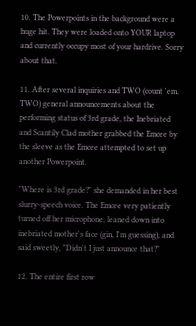10. The Powerpoints in the background were a huge hit. They were loaded onto YOUR laptop and currently occupy most of your hardrive. Sorry about that.

11. After several inquiries and TWO (count 'em, TWO) general announcements about the performing status of 3rd grade, the Inebriated and Scantily Clad mother grabbed the Emcee by the sleeve as the Emcee attempted to set up another Powerpoint.

"Where is 3rd grade?" she demanded in her best slurry-speech voice. The Emcee very patiently turned off her microphone, leaned down into inebriated mother's face (gin, I'm guessing), and said sweetly, "Didn't I just announce that?"

12. The entire first row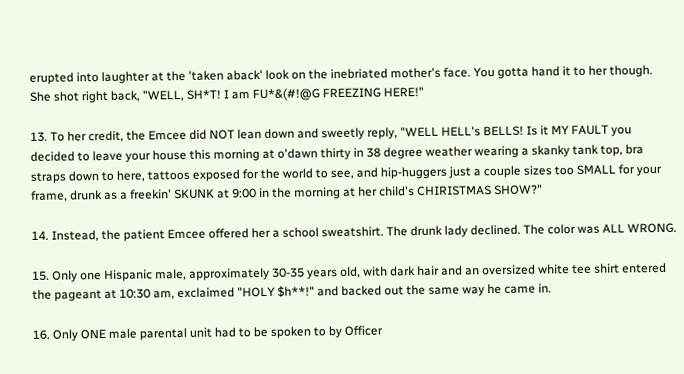erupted into laughter at the 'taken aback' look on the inebriated mother's face. You gotta hand it to her though. She shot right back, "WELL, SH*T! I am FU*&(#!@G FREEZING HERE!"

13. To her credit, the Emcee did NOT lean down and sweetly reply, "WELL HELL's BELLS! Is it MY FAULT you decided to leave your house this morning at o'dawn thirty in 38 degree weather wearing a skanky tank top, bra straps down to here, tattoos exposed for the world to see, and hip-huggers just a couple sizes too SMALL for your frame, drunk as a freekin' SKUNK at 9:00 in the morning at her child's CHIRISTMAS SHOW?"

14. Instead, the patient Emcee offered her a school sweatshirt. The drunk lady declined. The color was ALL WRONG.

15. Only one Hispanic male, approximately 30-35 years old, with dark hair and an oversized white tee shirt entered the pageant at 10:30 am, exclaimed "HOLY $h**!" and backed out the same way he came in.

16. Only ONE male parental unit had to be spoken to by Officer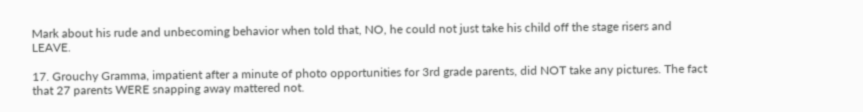Mark about his rude and unbecoming behavior when told that, NO, he could not just take his child off the stage risers and LEAVE.

17. Grouchy Gramma, impatient after a minute of photo opportunities for 3rd grade parents, did NOT take any pictures. The fact that 27 parents WERE snapping away mattered not.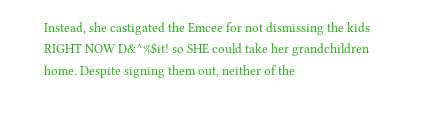Instead, she castigated the Emcee for not dismissing the kids RIGHT NOW D&^%$it! so SHE could take her grandchildren home. Despite signing them out, neither of the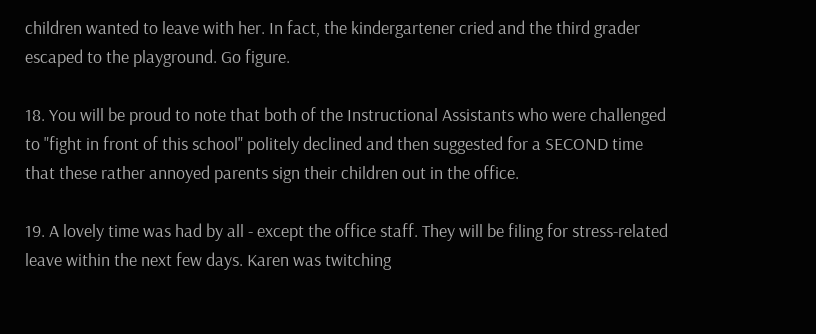children wanted to leave with her. In fact, the kindergartener cried and the third grader escaped to the playground. Go figure.

18. You will be proud to note that both of the Instructional Assistants who were challenged to "fight in front of this school" politely declined and then suggested for a SECOND time that these rather annoyed parents sign their children out in the office.

19. A lovely time was had by all - except the office staff. They will be filing for stress-related leave within the next few days. Karen was twitching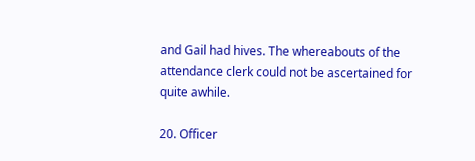and Gail had hives. The whereabouts of the attendance clerk could not be ascertained for quite awhile.

20. Officer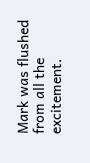Mark was flushed from all the excitement.